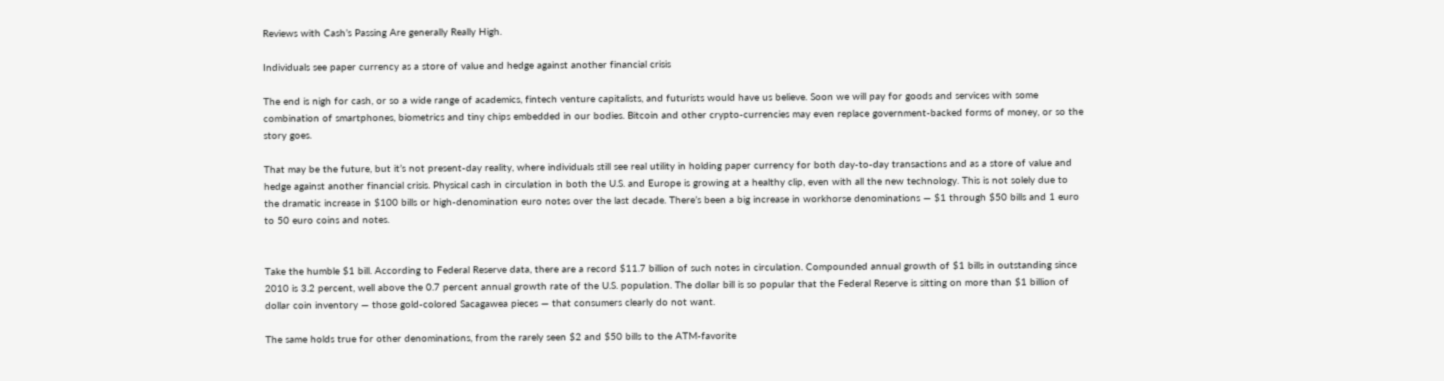Reviews with Cash’s Passing Are generally Really High.

Individuals see paper currency as a store of value and hedge against another financial crisis

The end is nigh for cash, or so a wide range of academics, fintech venture capitalists, and futurists would have us believe. Soon we will pay for goods and services with some combination of smartphones, biometrics and tiny chips embedded in our bodies. Bitcoin and other crypto-currencies may even replace government-backed forms of money, or so the story goes.

That may be the future, but it’s not present-day reality, where individuals still see real utility in holding paper currency for both day-to-day transactions and as a store of value and hedge against another financial crisis. Physical cash in circulation in both the U.S. and Europe is growing at a healthy clip, even with all the new technology. This is not solely due to the dramatic increase in $100 bills or high-denomination euro notes over the last decade. There’s been a big increase in workhorse denominations — $1 through $50 bills and 1 euro to 50 euro coins and notes.


Take the humble $1 bill. According to Federal Reserve data, there are a record $11.7 billion of such notes in circulation. Compounded annual growth of $1 bills in outstanding since 2010 is 3.2 percent, well above the 0.7 percent annual growth rate of the U.S. population. The dollar bill is so popular that the Federal Reserve is sitting on more than $1 billion of dollar coin inventory — those gold-colored Sacagawea pieces — that consumers clearly do not want.

The same holds true for other denominations, from the rarely seen $2 and $50 bills to the ATM-favorite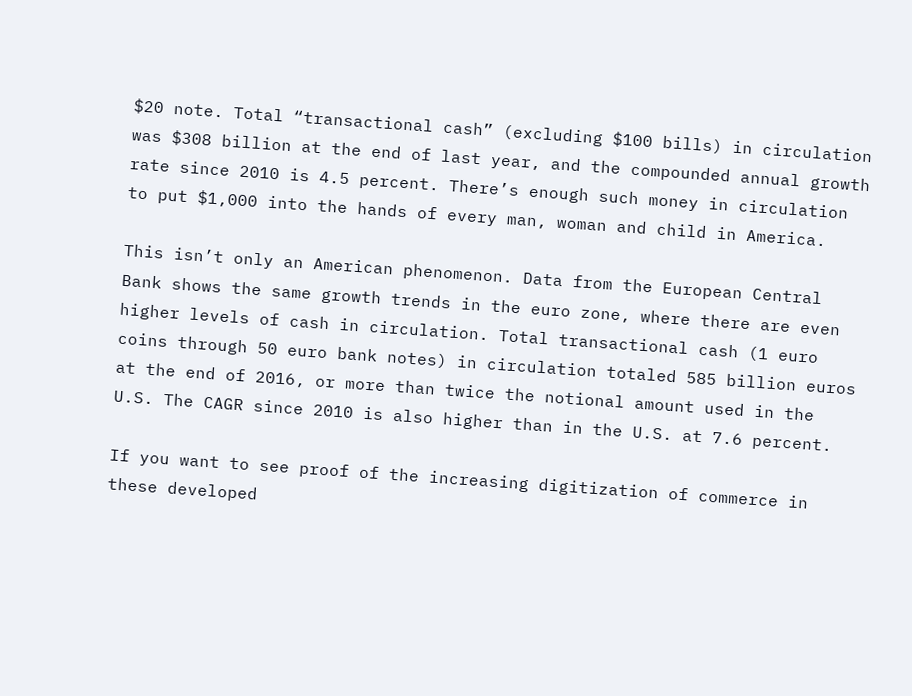$20 note. Total “transactional cash” (excluding $100 bills) in circulation was $308 billion at the end of last year, and the compounded annual growth rate since 2010 is 4.5 percent. There’s enough such money in circulation to put $1,000 into the hands of every man, woman and child in America.

This isn’t only an American phenomenon. Data from the European Central Bank shows the same growth trends in the euro zone, where there are even higher levels of cash in circulation. Total transactional cash (1 euro coins through 50 euro bank notes) in circulation totaled 585 billion euros at the end of 2016, or more than twice the notional amount used in the U.S. The CAGR since 2010 is also higher than in the U.S. at 7.6 percent.

If you want to see proof of the increasing digitization of commerce in these developed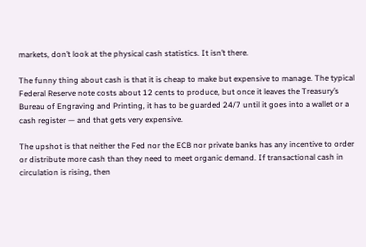markets, don’t look at the physical cash statistics. It isn’t there.

The funny thing about cash is that it is cheap to make but expensive to manage. The typical Federal Reserve note costs about 12 cents to produce, but once it leaves the Treasury’s Bureau of Engraving and Printing, it has to be guarded 24/7 until it goes into a wallet or a cash register — and that gets very expensive.

The upshot is that neither the Fed nor the ECB nor private banks has any incentive to order or distribute more cash than they need to meet organic demand. If transactional cash in circulation is rising, then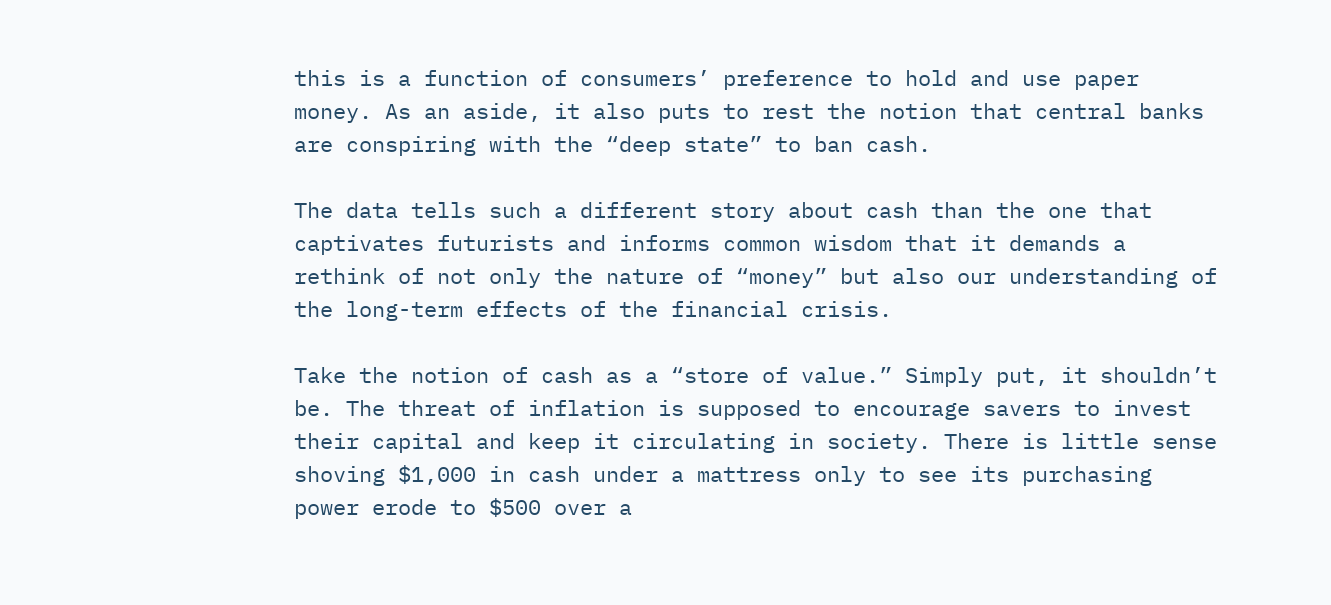this is a function of consumers’ preference to hold and use paper money. As an aside, it also puts to rest the notion that central banks are conspiring with the “deep state” to ban cash.

The data tells such a different story about cash than the one that captivates futurists and informs common wisdom that it demands a rethink of not only the nature of “money” but also our understanding of the long-term effects of the financial crisis.

Take the notion of cash as a “store of value.” Simply put, it shouldn’t be. The threat of inflation is supposed to encourage savers to invest their capital and keep it circulating in society. There is little sense shoving $1,000 in cash under a mattress only to see its purchasing power erode to $500 over a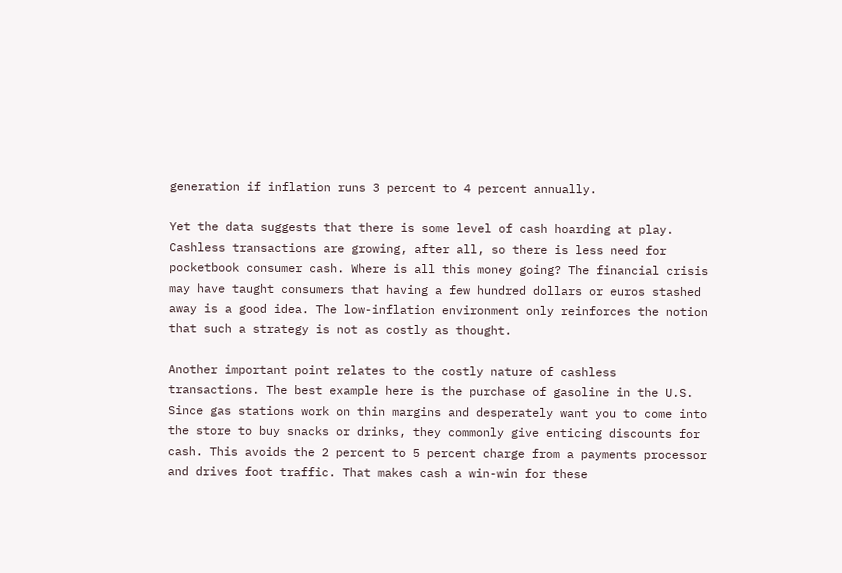generation if inflation runs 3 percent to 4 percent annually.

Yet the data suggests that there is some level of cash hoarding at play. Cashless transactions are growing, after all, so there is less need for pocketbook consumer cash. Where is all this money going? The financial crisis may have taught consumers that having a few hundred dollars or euros stashed away is a good idea. The low-inflation environment only reinforces the notion that such a strategy is not as costly as thought.

Another important point relates to the costly nature of cashless transactions. The best example here is the purchase of gasoline in the U.S. Since gas stations work on thin margins and desperately want you to come into the store to buy snacks or drinks, they commonly give enticing discounts for cash. This avoids the 2 percent to 5 percent charge from a payments processor and drives foot traffic. That makes cash a win-win for these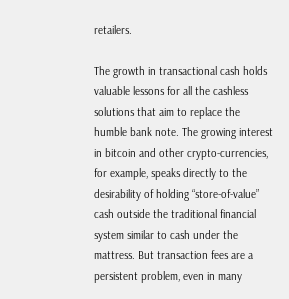retailers.

The growth in transactional cash holds valuable lessons for all the cashless solutions that aim to replace the humble bank note. The growing interest in bitcoin and other crypto-currencies, for example, speaks directly to the desirability of holding “store-of-value” cash outside the traditional financial system similar to cash under the mattress. But transaction fees are a persistent problem, even in many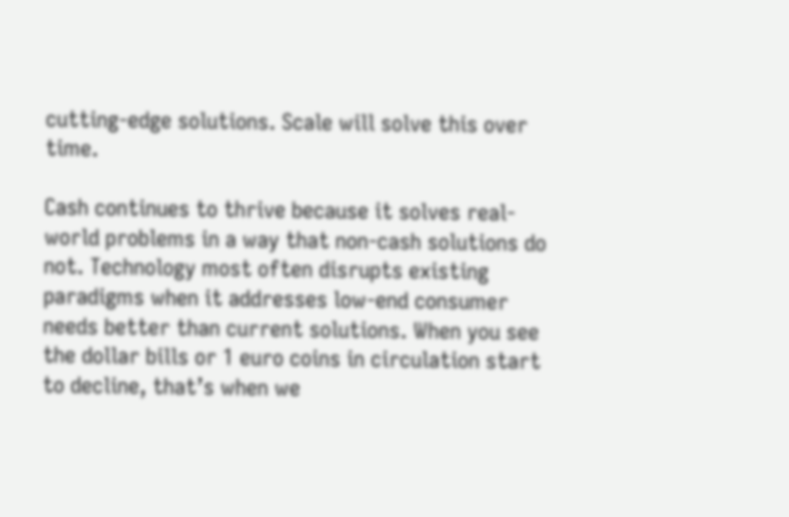cutting-edge solutions. Scale will solve this over time.

Cash continues to thrive because it solves real-world problems in a way that non-cash solutions do not. Technology most often disrupts existing paradigms when it addresses low-end consumer needs better than current solutions. When you see the dollar bills or 1 euro coins in circulation start to decline, that’s when we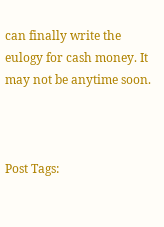can finally write the eulogy for cash money. It may not be anytime soon.



Post Tags: